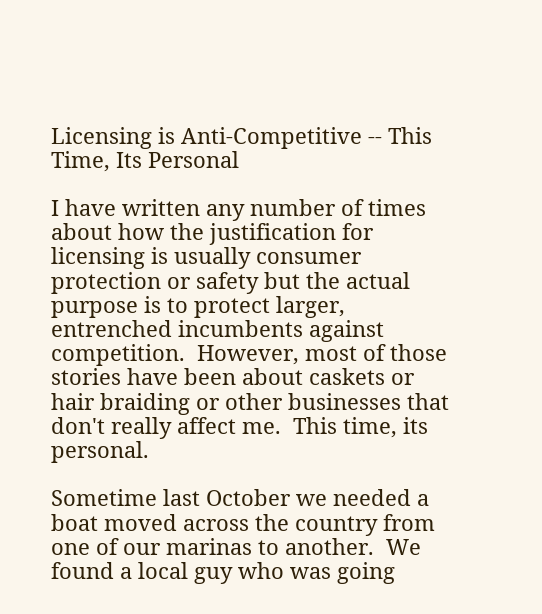Licensing is Anti-Competitive -- This Time, Its Personal

I have written any number of times about how the justification for licensing is usually consumer protection or safety but the actual purpose is to protect larger, entrenched incumbents against competition.  However, most of those stories have been about caskets or hair braiding or other businesses that don't really affect me.  This time, its personal.

Sometime last October we needed a boat moved across the country from one of our marinas to another.  We found a local guy who was going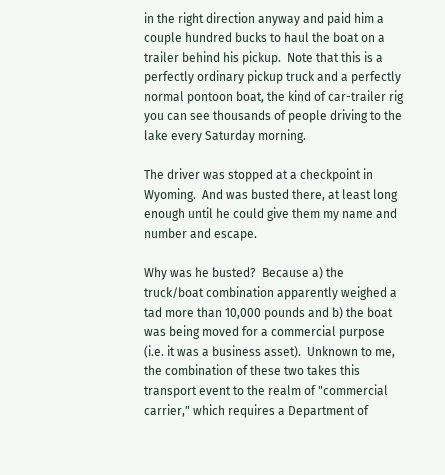in the right direction anyway and paid him a couple hundred bucks to haul the boat on a trailer behind his pickup.  Note that this is a perfectly ordinary pickup truck and a perfectly normal pontoon boat, the kind of car-trailer rig you can see thousands of people driving to the lake every Saturday morning.

The driver was stopped at a checkpoint in Wyoming.  And was busted there, at least long enough until he could give them my name and number and escape.

Why was he busted?  Because a) the truck/boat combination apparently weighed a tad more than 10,000 pounds and b) the boat was being moved for a commercial purpose  (i.e. it was a business asset).  Unknown to me, the combination of these two takes this transport event to the realm of "commercial carrier," which requires a Department of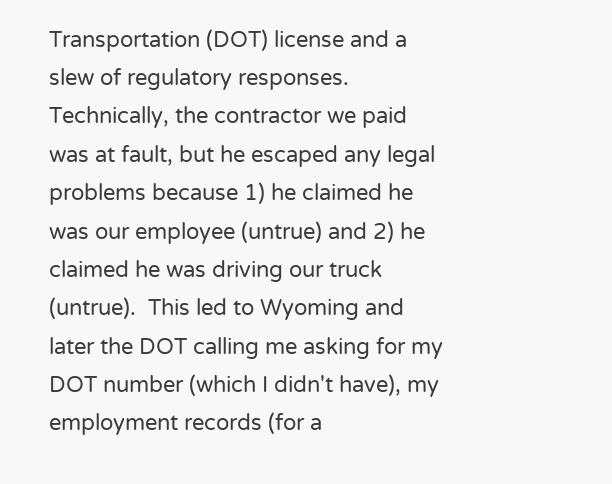Transportation (DOT) license and a slew of regulatory responses.   Technically, the contractor we paid was at fault, but he escaped any legal problems because 1) he claimed he was our employee (untrue) and 2) he claimed he was driving our truck (untrue).  This led to Wyoming and later the DOT calling me asking for my DOT number (which I didn't have), my employment records (for a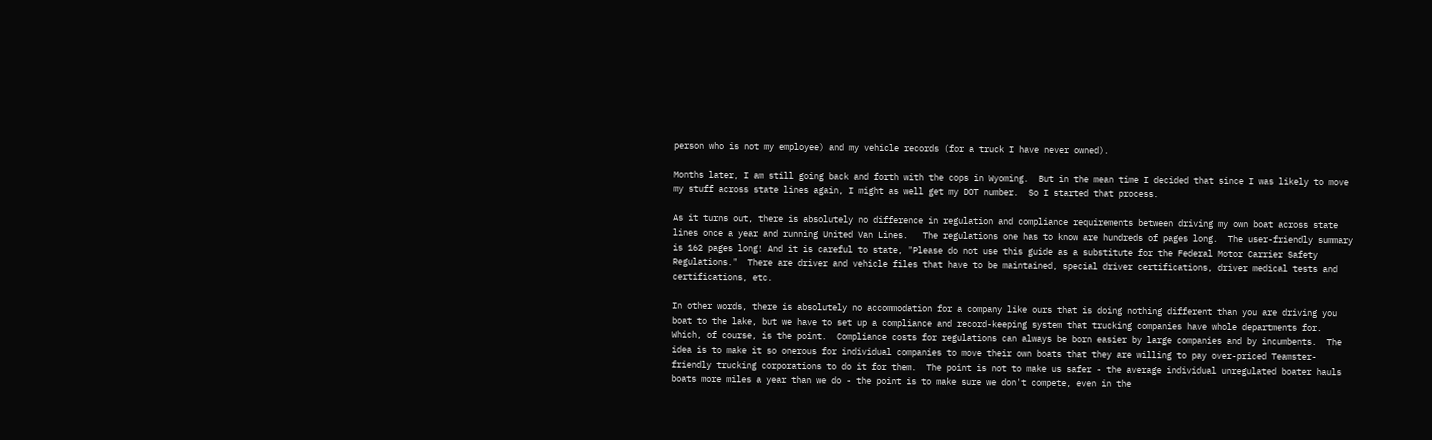person who is not my employee) and my vehicle records (for a truck I have never owned).

Months later, I am still going back and forth with the cops in Wyoming.  But in the mean time I decided that since I was likely to move my stuff across state lines again, I might as well get my DOT number.  So I started that process.

As it turns out, there is absolutely no difference in regulation and compliance requirements between driving my own boat across state lines once a year and running United Van Lines.   The regulations one has to know are hundreds of pages long.  The user-friendly summary is 162 pages long! And it is careful to state, "Please do not use this guide as a substitute for the Federal Motor Carrier Safety Regulations."  There are driver and vehicle files that have to be maintained, special driver certifications, driver medical tests and certifications, etc.

In other words, there is absolutely no accommodation for a company like ours that is doing nothing different than you are driving you boat to the lake, but we have to set up a compliance and record-keeping system that trucking companies have whole departments for.  Which, of course, is the point.  Compliance costs for regulations can always be born easier by large companies and by incumbents.  The idea is to make it so onerous for individual companies to move their own boats that they are willing to pay over-priced Teamster-friendly trucking corporations to do it for them.  The point is not to make us safer - the average individual unregulated boater hauls boats more miles a year than we do - the point is to make sure we don't compete, even in the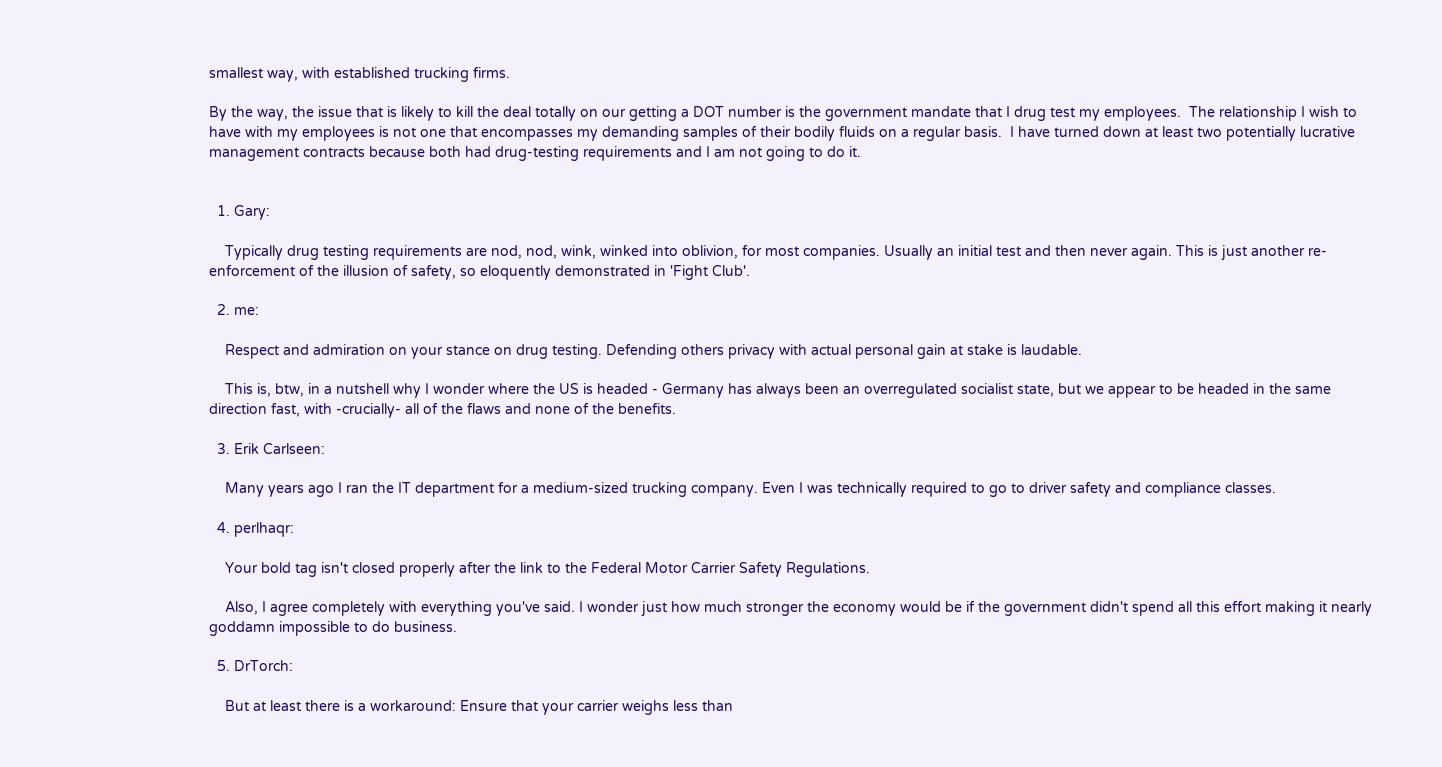smallest way, with established trucking firms.

By the way, the issue that is likely to kill the deal totally on our getting a DOT number is the government mandate that I drug test my employees.  The relationship I wish to have with my employees is not one that encompasses my demanding samples of their bodily fluids on a regular basis.  I have turned down at least two potentially lucrative management contracts because both had drug-testing requirements and I am not going to do it.


  1. Gary:

    Typically drug testing requirements are nod, nod, wink, winked into oblivion, for most companies. Usually an initial test and then never again. This is just another re-enforcement of the illusion of safety, so eloquently demonstrated in 'Fight Club'.

  2. me:

    Respect and admiration on your stance on drug testing. Defending others privacy with actual personal gain at stake is laudable.

    This is, btw, in a nutshell why I wonder where the US is headed - Germany has always been an overregulated socialist state, but we appear to be headed in the same direction fast, with -crucially- all of the flaws and none of the benefits.

  3. Erik Carlseen:

    Many years ago I ran the IT department for a medium-sized trucking company. Even I was technically required to go to driver safety and compliance classes.

  4. perlhaqr:

    Your bold tag isn't closed properly after the link to the Federal Motor Carrier Safety Regulations.

    Also, I agree completely with everything you've said. I wonder just how much stronger the economy would be if the government didn't spend all this effort making it nearly goddamn impossible to do business.

  5. DrTorch:

    But at least there is a workaround: Ensure that your carrier weighs less than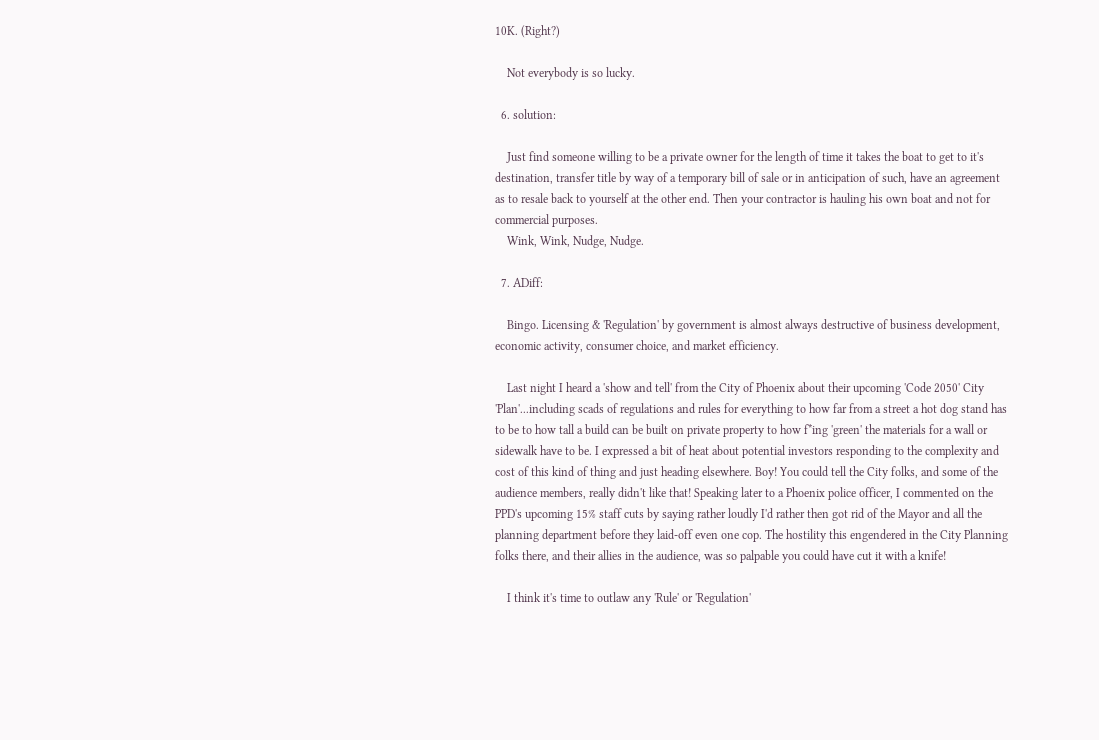10K. (Right?)

    Not everybody is so lucky.

  6. solution:

    Just find someone willing to be a private owner for the length of time it takes the boat to get to it's destination, transfer title by way of a temporary bill of sale or in anticipation of such, have an agreement as to resale back to yourself at the other end. Then your contractor is hauling his own boat and not for commercial purposes.
    Wink, Wink, Nudge, Nudge.

  7. ADiff:

    Bingo. Licensing & 'Regulation' by government is almost always destructive of business development, economic activity, consumer choice, and market efficiency.

    Last night I heard a 'show and tell' from the City of Phoenix about their upcoming 'Code 2050' City 'Plan'...including scads of regulations and rules for everything to how far from a street a hot dog stand has to be to how tall a build can be built on private property to how f*ing 'green' the materials for a wall or sidewalk have to be. I expressed a bit of heat about potential investors responding to the complexity and cost of this kind of thing and just heading elsewhere. Boy! You could tell the City folks, and some of the audience members, really didn't like that! Speaking later to a Phoenix police officer, I commented on the PPD's upcoming 15% staff cuts by saying rather loudly I'd rather then got rid of the Mayor and all the planning department before they laid-off even one cop. The hostility this engendered in the City Planning folks there, and their allies in the audience, was so palpable you could have cut it with a knife!

    I think it's time to outlaw any 'Rule' or 'Regulation'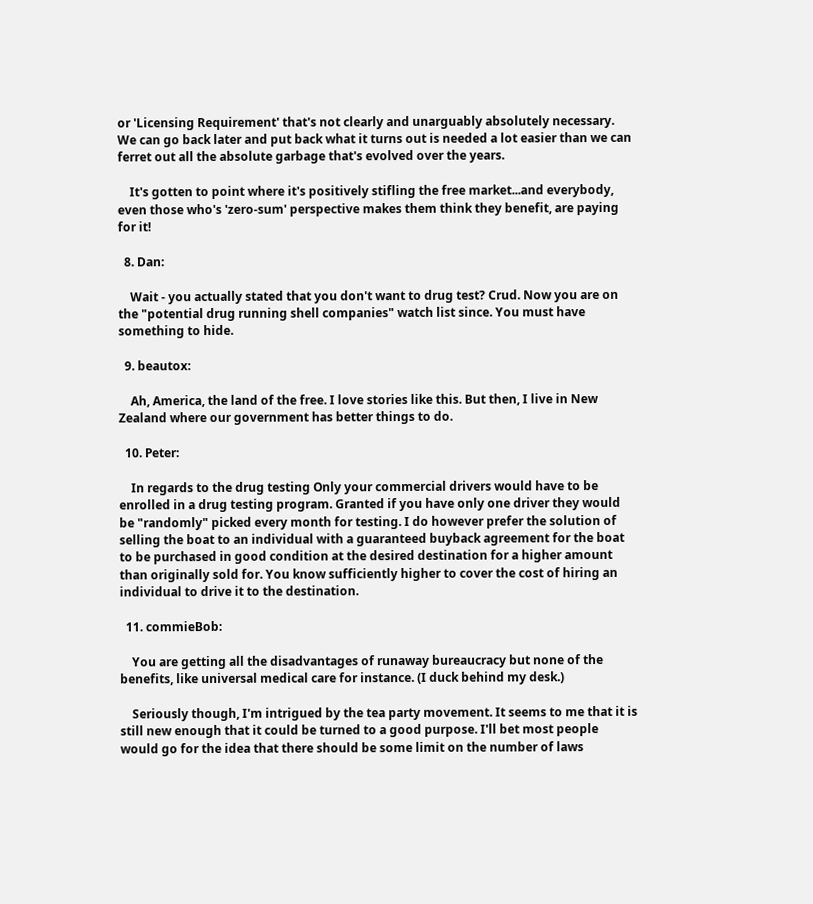or 'Licensing Requirement' that's not clearly and unarguably absolutely necessary. We can go back later and put back what it turns out is needed a lot easier than we can ferret out all the absolute garbage that's evolved over the years.

    It's gotten to point where it's positively stifling the free market...and everybody, even those who's 'zero-sum' perspective makes them think they benefit, are paying for it!

  8. Dan:

    Wait - you actually stated that you don't want to drug test? Crud. Now you are on the "potential drug running shell companies" watch list since. You must have something to hide.

  9. beautox:

    Ah, America, the land of the free. I love stories like this. But then, I live in New Zealand where our government has better things to do.

  10. Peter:

    In regards to the drug testing Only your commercial drivers would have to be enrolled in a drug testing program. Granted if you have only one driver they would be "randomly" picked every month for testing. I do however prefer the solution of selling the boat to an individual with a guaranteed buyback agreement for the boat to be purchased in good condition at the desired destination for a higher amount than originally sold for. You know sufficiently higher to cover the cost of hiring an individual to drive it to the destination.

  11. commieBob:

    You are getting all the disadvantages of runaway bureaucracy but none of the benefits, like universal medical care for instance. (I duck behind my desk.)

    Seriously though, I'm intrigued by the tea party movement. It seems to me that it is still new enough that it could be turned to a good purpose. I'll bet most people would go for the idea that there should be some limit on the number of laws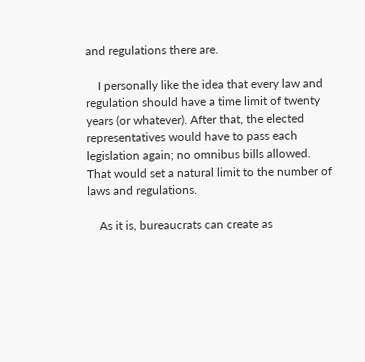and regulations there are.

    I personally like the idea that every law and regulation should have a time limit of twenty years (or whatever). After that, the elected representatives would have to pass each legislation again; no omnibus bills allowed. That would set a natural limit to the number of laws and regulations.

    As it is, bureaucrats can create as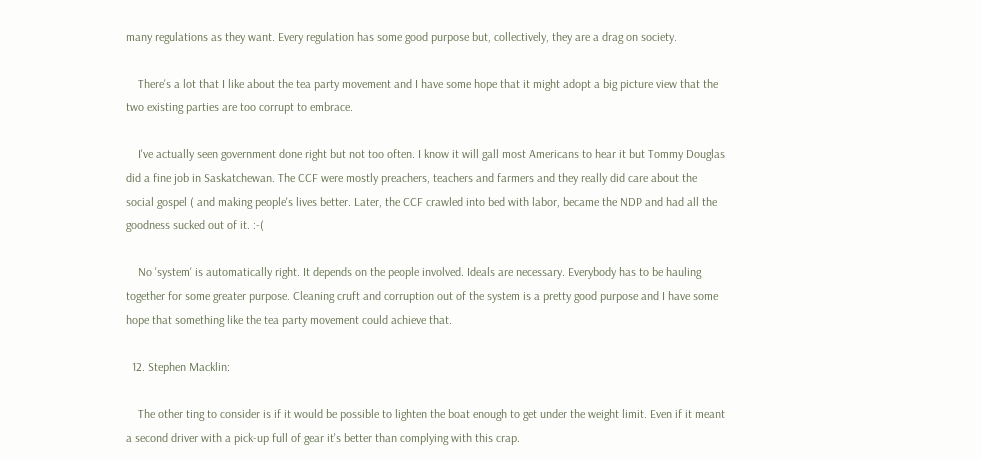many regulations as they want. Every regulation has some good purpose but, collectively, they are a drag on society.

    There's a lot that I like about the tea party movement and I have some hope that it might adopt a big picture view that the two existing parties are too corrupt to embrace.

    I've actually seen government done right but not too often. I know it will gall most Americans to hear it but Tommy Douglas did a fine job in Saskatchewan. The CCF were mostly preachers, teachers and farmers and they really did care about the social gospel ( and making people's lives better. Later, the CCF crawled into bed with labor, became the NDP and had all the goodness sucked out of it. :-(

    No 'system' is automatically right. It depends on the people involved. Ideals are necessary. Everybody has to be hauling together for some greater purpose. Cleaning cruft and corruption out of the system is a pretty good purpose and I have some hope that something like the tea party movement could achieve that.

  12. Stephen Macklin:

    The other ting to consider is if it would be possible to lighten the boat enough to get under the weight limit. Even if it meant a second driver with a pick-up full of gear it's better than complying with this crap.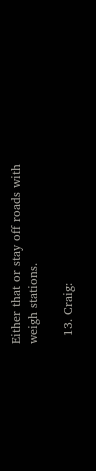Either that or stay off roads with weigh stations.

  13. Craig: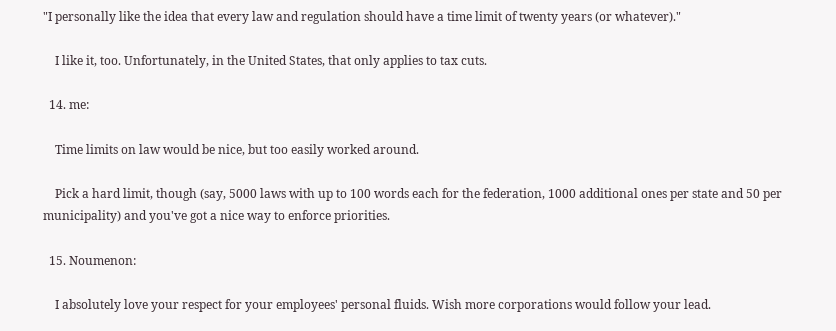"I personally like the idea that every law and regulation should have a time limit of twenty years (or whatever)."

    I like it, too. Unfortunately, in the United States, that only applies to tax cuts.

  14. me:

    Time limits on law would be nice, but too easily worked around.

    Pick a hard limit, though (say, 5000 laws with up to 100 words each for the federation, 1000 additional ones per state and 50 per municipality) and you've got a nice way to enforce priorities.

  15. Noumenon:

    I absolutely love your respect for your employees' personal fluids. Wish more corporations would follow your lead.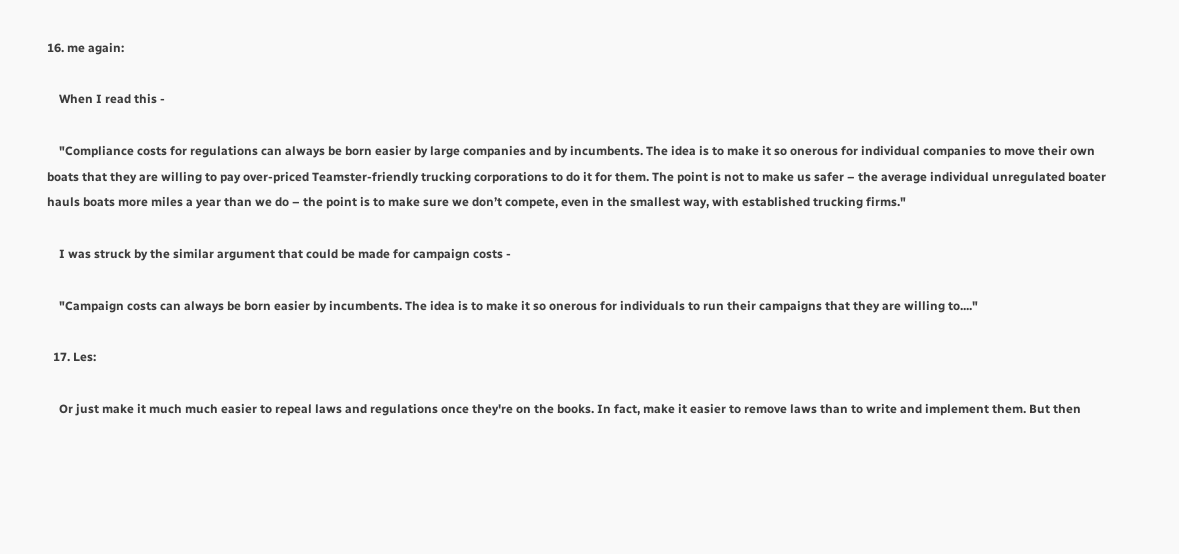16. me again:

    When I read this -

    "Compliance costs for regulations can always be born easier by large companies and by incumbents. The idea is to make it so onerous for individual companies to move their own boats that they are willing to pay over-priced Teamster-friendly trucking corporations to do it for them. The point is not to make us safer – the average individual unregulated boater hauls boats more miles a year than we do – the point is to make sure we don’t compete, even in the smallest way, with established trucking firms."

    I was struck by the similar argument that could be made for campaign costs -

    "Campaign costs can always be born easier by incumbents. The idea is to make it so onerous for individuals to run their campaigns that they are willing to...."

  17. Les:

    Or just make it much much easier to repeal laws and regulations once they're on the books. In fact, make it easier to remove laws than to write and implement them. But then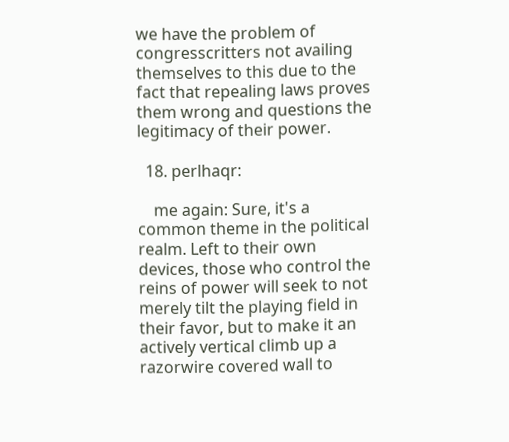we have the problem of congresscritters not availing themselves to this due to the fact that repealing laws proves them wrong and questions the legitimacy of their power.

  18. perlhaqr:

    me again: Sure, it's a common theme in the political realm. Left to their own devices, those who control the reins of power will seek to not merely tilt the playing field in their favor, but to make it an actively vertical climb up a razorwire covered wall to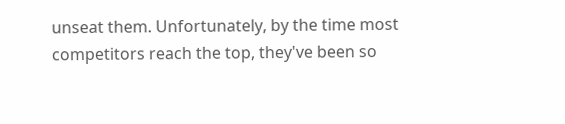unseat them. Unfortunately, by the time most competitors reach the top, they've been so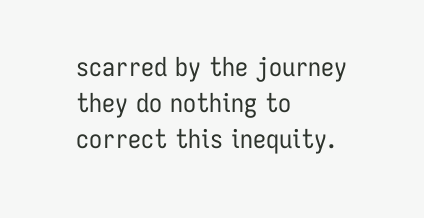scarred by the journey they do nothing to correct this inequity.